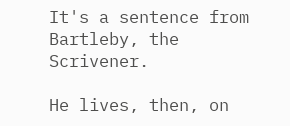It's a sentence from Bartleby, the Scrivener.

He lives, then, on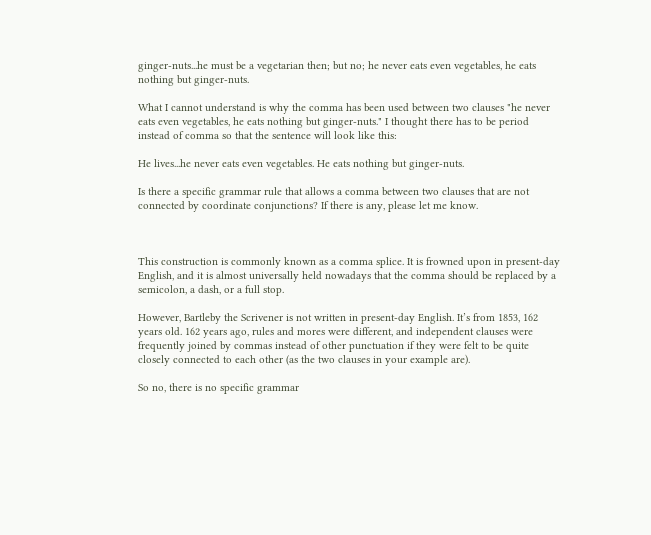ginger-nuts...he must be a vegetarian then; but no; he never eats even vegetables, he eats nothing but ginger-nuts.

What I cannot understand is why the comma has been used between two clauses "he never eats even vegetables, he eats nothing but ginger-nuts." I thought there has to be period instead of comma so that the sentence will look like this:

He lives...he never eats even vegetables. He eats nothing but ginger-nuts.

Is there a specific grammar rule that allows a comma between two clauses that are not connected by coordinate conjunctions? If there is any, please let me know.



This construction is commonly known as a comma splice. It is frowned upon in present-day English, and it is almost universally held nowadays that the comma should be replaced by a semicolon, a dash, or a full stop.

However, Bartleby the Scrivener is not written in present-day English. It’s from 1853, 162 years old. 162 years ago, rules and mores were different, and independent clauses were frequently joined by commas instead of other punctuation if they were felt to be quite closely connected to each other (as the two clauses in your example are).

So no, there is no specific grammar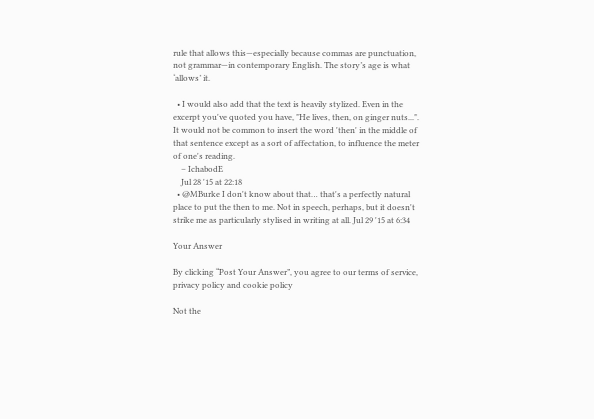rule that allows this—especially because commas are punctuation, not grammar—in contemporary English. The story’s age is what ‘allows’ it.

  • I would also add that the text is heavily stylized. Even in the excerpt you've quoted you have, "He lives, then, on ginger nuts...". It would not be common to insert the word 'then' in the middle of that sentence except as a sort of affectation, to influence the meter of one's reading.
    – IchabodE
    Jul 28 '15 at 22:18
  • @MBurke I don't know about that… that's a perfectly natural place to put the then to me. Not in speech, perhaps, but it doesn't strike me as particularly stylised in writing at all. Jul 29 '15 at 6:34

Your Answer

By clicking “Post Your Answer”, you agree to our terms of service, privacy policy and cookie policy

Not the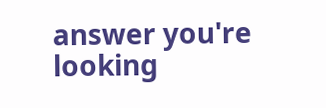answer you're looking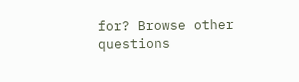for? Browse other questions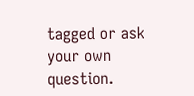tagged or ask your own question.